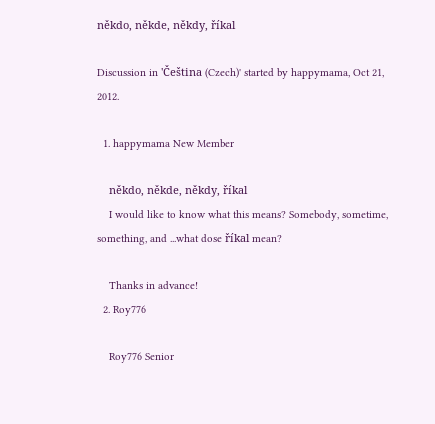někdo, někde, někdy, říkal

Discussion in 'Čeština (Czech)' started by happymama, Oct 21, 2012.

  1. happymama New Member

    někdo, někde, někdy, říkal
    I would like to know what this means? Somebody, sometime, something, and ...what dose říkal mean?

    Thanks in advance!
  2. Roy776

    Roy776 Senior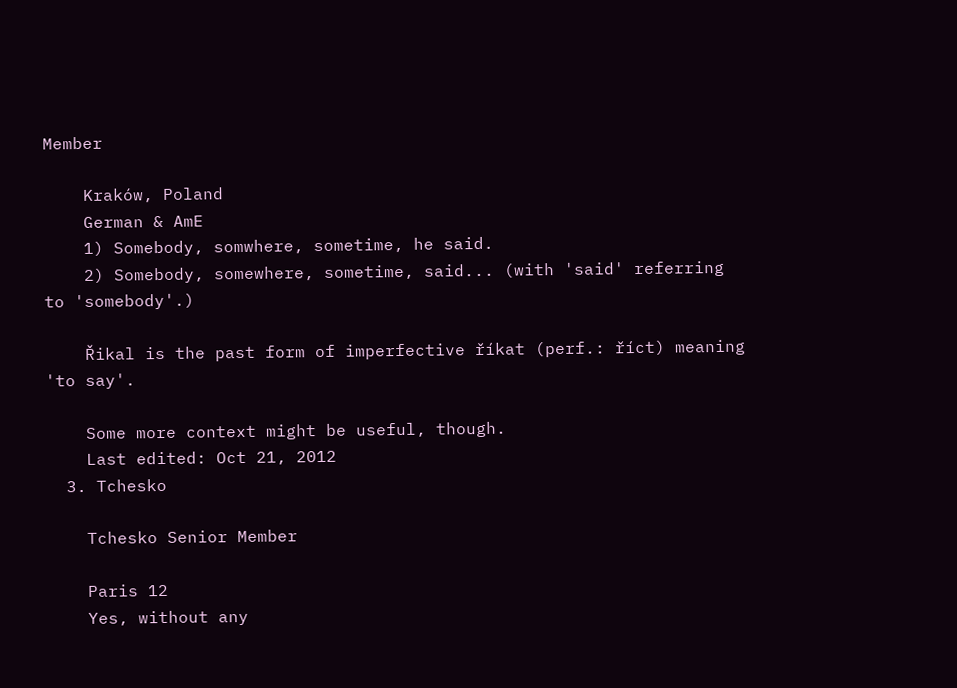Member

    Kraków, Poland
    German & AmE
    1) Somebody, somwhere, sometime, he said.
    2) Somebody, somewhere, sometime, said... (with 'said' referring to 'somebody'.)

    Řikal is the past form of imperfective říkat (perf.: říct) meaning 'to say'.

    Some more context might be useful, though.
    Last edited: Oct 21, 2012
  3. Tchesko

    Tchesko Senior Member

    Paris 12
    Yes, without any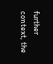further context, the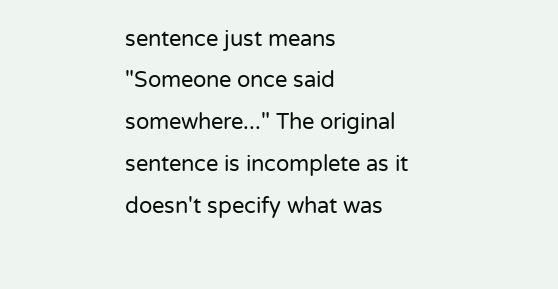sentence just means "Someone once said somewhere..." The original sentence is incomplete as it doesn't specify what was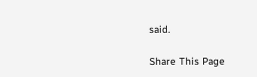said.

Share This Page